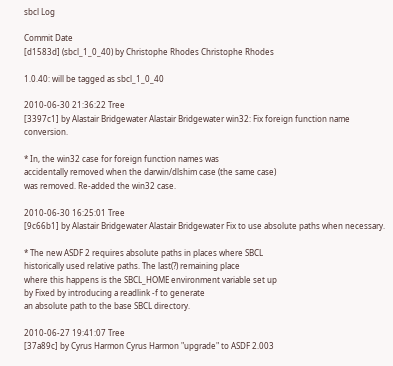sbcl Log

Commit Date
[d1583d] (sbcl_1_0_40) by Christophe Rhodes Christophe Rhodes

1.0.40: will be tagged as sbcl_1_0_40

2010-06-30 21:36:22 Tree
[3397c1] by Alastair Bridgewater Alastair Bridgewater win32: Fix foreign function name conversion.

* In, the win32 case for foreign function names was
accidentally removed when the darwin/dlshim case (the same case)
was removed. Re-added the win32 case.

2010-06-30 16:25:01 Tree
[9c66b1] by Alastair Bridgewater Alastair Bridgewater Fix to use absolute paths when necessary.

* The new ASDF 2 requires absolute paths in places where SBCL
historically used relative paths. The last(?) remaining place
where this happens is the SBCL_HOME environment variable set up
by Fixed by introducing a readlink -f to generate
an absolute path to the base SBCL directory.

2010-06-27 19:41:07 Tree
[37a89c] by Cyrus Harmon Cyrus Harmon "upgrade" to ASDF 2.003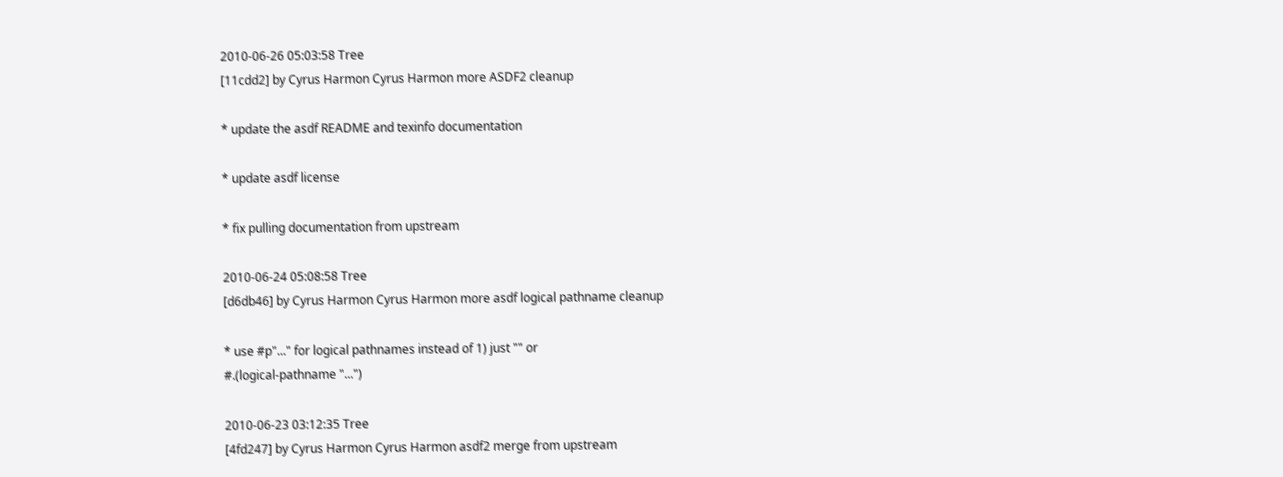2010-06-26 05:03:58 Tree
[11cdd2] by Cyrus Harmon Cyrus Harmon more ASDF2 cleanup

* update the asdf README and texinfo documentation

* update asdf license

* fix pulling documentation from upstream

2010-06-24 05:08:58 Tree
[d6db46] by Cyrus Harmon Cyrus Harmon more asdf logical pathname cleanup

* use #p"..." for logical pathnames instead of 1) just "" or
#.(logical-pathname "...")

2010-06-23 03:12:35 Tree
[4fd247] by Cyrus Harmon Cyrus Harmon asdf2 merge from upstream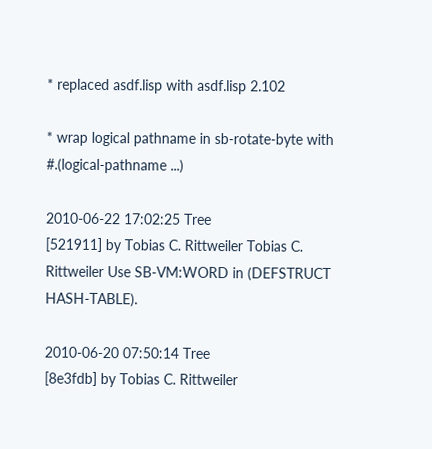* replaced asdf.lisp with asdf.lisp 2.102

* wrap logical pathname in sb-rotate-byte with #.(logical-pathname ...)

2010-06-22 17:02:25 Tree
[521911] by Tobias C. Rittweiler Tobias C. Rittweiler Use SB-VM:WORD in (DEFSTRUCT HASH-TABLE).

2010-06-20 07:50:14 Tree
[8e3fdb] by Tobias C. Rittweiler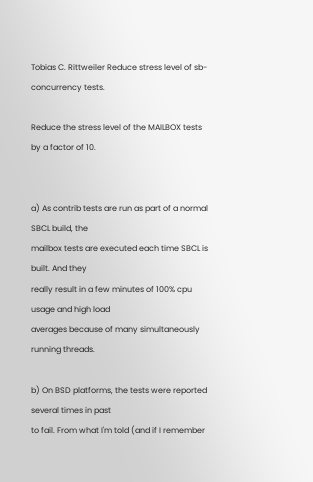Tobias C. Rittweiler Reduce stress level of sb-concurrency tests.

Reduce the stress level of the MAILBOX tests by a factor of 10.


a) As contrib tests are run as part of a normal SBCL build, the
mailbox tests are executed each time SBCL is built. And they
really result in a few minutes of 100% cpu usage and high load
averages because of many simultaneously running threads.

b) On BSD platforms, the tests were reported several times in past
to fail. From what I'm told (and if I remember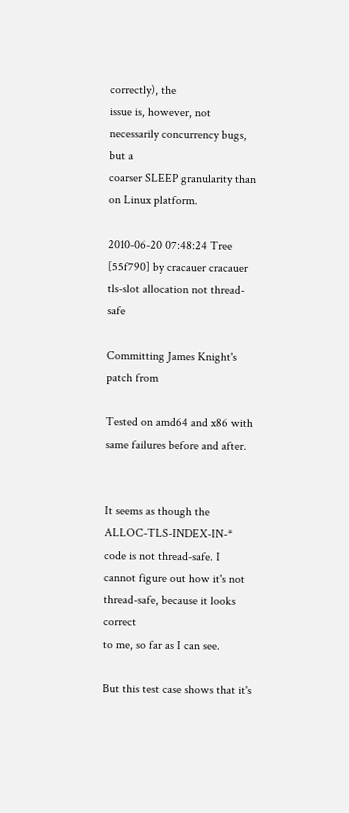correctly), the
issue is, however, not necessarily concurrency bugs, but a
coarser SLEEP granularity than on Linux platform.

2010-06-20 07:48:24 Tree
[55f790] by cracauer cracauer tls-slot allocation not thread-safe

Committing James Knight's patch from

Tested on amd64 and x86 with same failures before and after.


It seems as though the ALLOC-TLS-INDEX-IN-* code is not thread-safe. I
cannot figure out how it's not thread-safe, because it looks correct
to me, so far as I can see.

But this test case shows that it's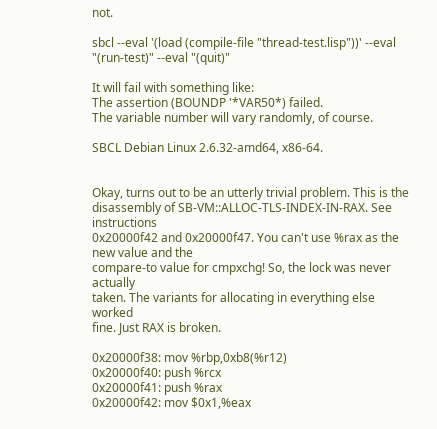not.

sbcl --eval '(load (compile-file "thread-test.lisp"))' --eval "(run-test)" --eval "(quit)"

It will fail with something like:
The assertion (BOUNDP '*VAR50*) failed.
The variable number will vary randomly, of course.

SBCL Debian Linux 2.6.32-amd64, x86-64.


Okay, turns out to be an utterly trivial problem. This is the
disassembly of SB-VM::ALLOC-TLS-INDEX-IN-RAX. See instructions
0x20000f42 and 0x20000f47. You can't use %rax as the new value and the
compare-to value for cmpxchg! So, the lock was never actually
taken. The variants for allocating in everything else worked
fine. Just RAX is broken.

0x20000f38: mov %rbp,0xb8(%r12)
0x20000f40: push %rcx
0x20000f41: push %rax
0x20000f42: mov $0x1,%eax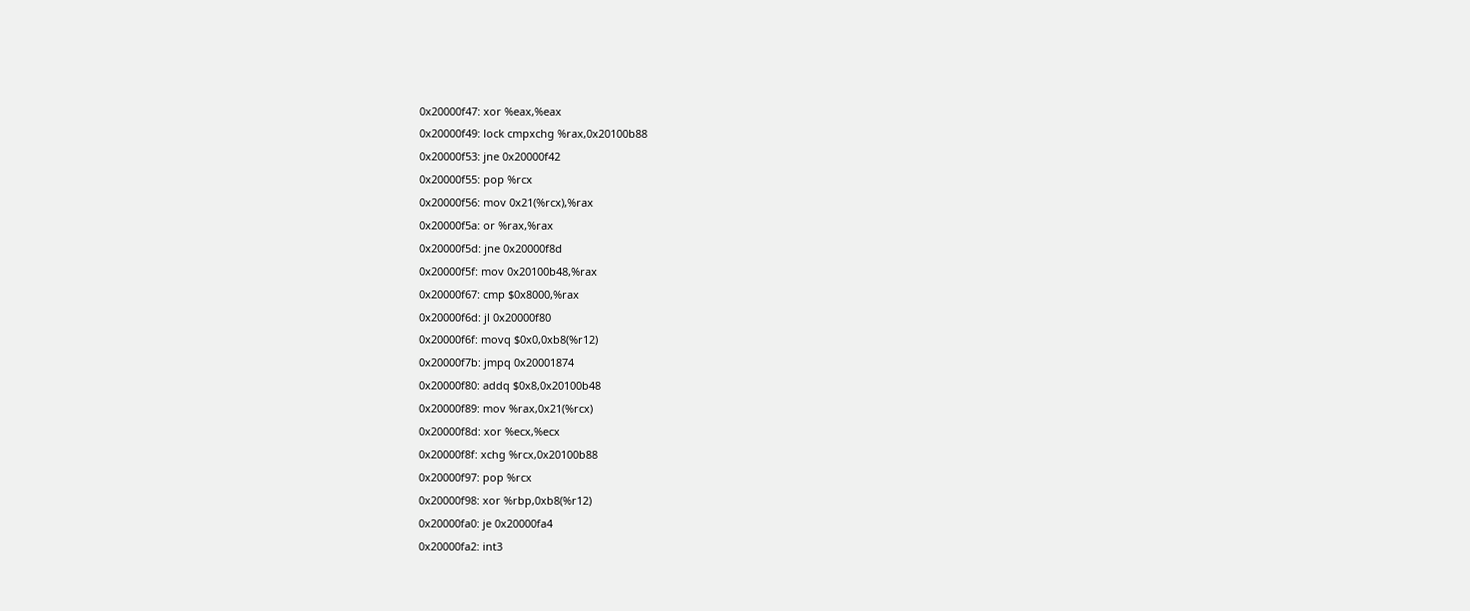0x20000f47: xor %eax,%eax
0x20000f49: lock cmpxchg %rax,0x20100b88
0x20000f53: jne 0x20000f42
0x20000f55: pop %rcx
0x20000f56: mov 0x21(%rcx),%rax
0x20000f5a: or %rax,%rax
0x20000f5d: jne 0x20000f8d
0x20000f5f: mov 0x20100b48,%rax
0x20000f67: cmp $0x8000,%rax
0x20000f6d: jl 0x20000f80
0x20000f6f: movq $0x0,0xb8(%r12)
0x20000f7b: jmpq 0x20001874
0x20000f80: addq $0x8,0x20100b48
0x20000f89: mov %rax,0x21(%rcx)
0x20000f8d: xor %ecx,%ecx
0x20000f8f: xchg %rcx,0x20100b88
0x20000f97: pop %rcx
0x20000f98: xor %rbp,0xb8(%r12)
0x20000fa0: je 0x20000fa4
0x20000fa2: int3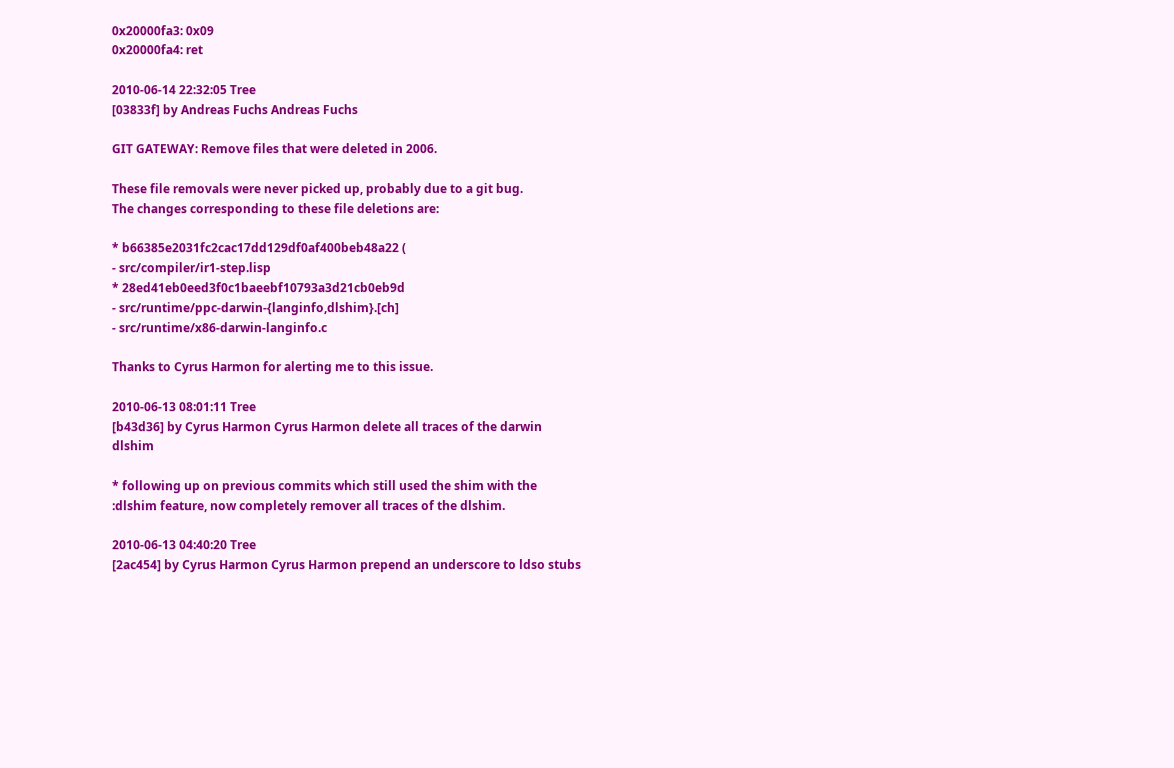0x20000fa3: 0x09
0x20000fa4: ret

2010-06-14 22:32:05 Tree
[03833f] by Andreas Fuchs Andreas Fuchs

GIT GATEWAY: Remove files that were deleted in 2006.

These file removals were never picked up, probably due to a git bug.
The changes corresponding to these file deletions are:

* b66385e2031fc2cac17dd129df0af400beb48a22 (
- src/compiler/ir1-step.lisp
* 28ed41eb0eed3f0c1baeebf10793a3d21cb0eb9d
- src/runtime/ppc-darwin-{langinfo,dlshim}.[ch]
- src/runtime/x86-darwin-langinfo.c

Thanks to Cyrus Harmon for alerting me to this issue.

2010-06-13 08:01:11 Tree
[b43d36] by Cyrus Harmon Cyrus Harmon delete all traces of the darwin dlshim

* following up on previous commits which still used the shim with the
:dlshim feature, now completely remover all traces of the dlshim.

2010-06-13 04:40:20 Tree
[2ac454] by Cyrus Harmon Cyrus Harmon prepend an underscore to ldso stubs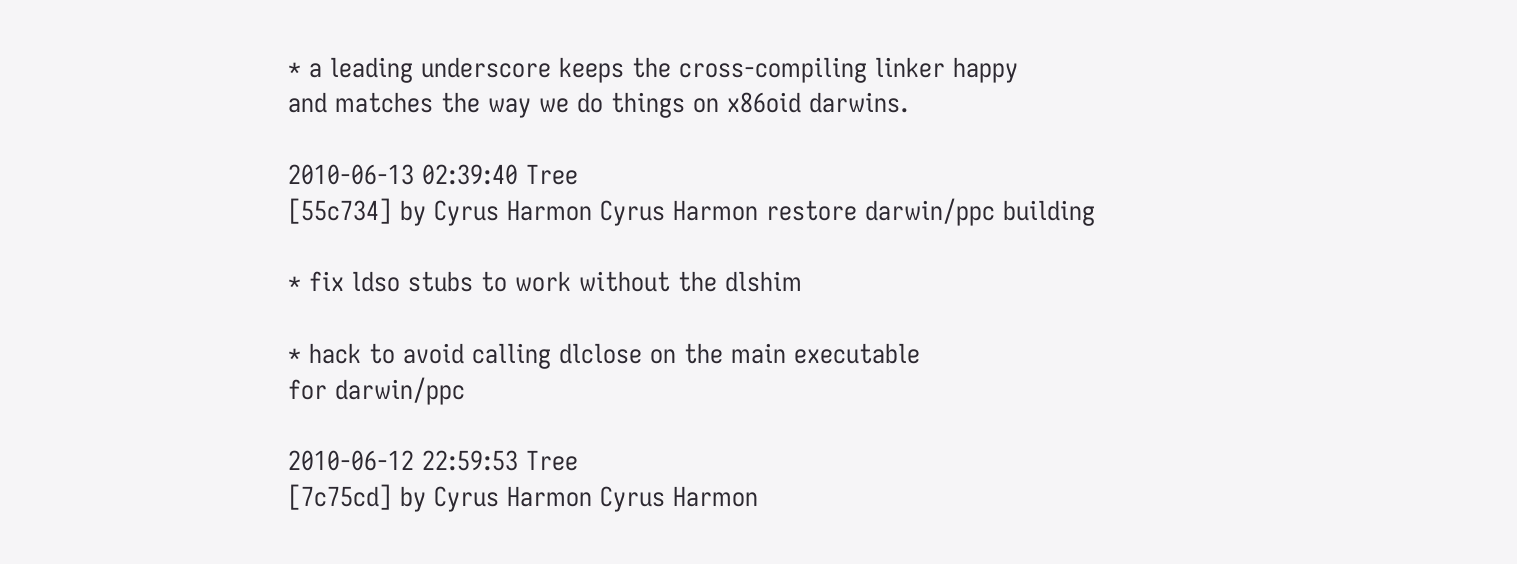* a leading underscore keeps the cross-compiling linker happy
and matches the way we do things on x86oid darwins.

2010-06-13 02:39:40 Tree
[55c734] by Cyrus Harmon Cyrus Harmon restore darwin/ppc building

* fix ldso stubs to work without the dlshim

* hack to avoid calling dlclose on the main executable
for darwin/ppc

2010-06-12 22:59:53 Tree
[7c75cd] by Cyrus Harmon Cyrus Harmon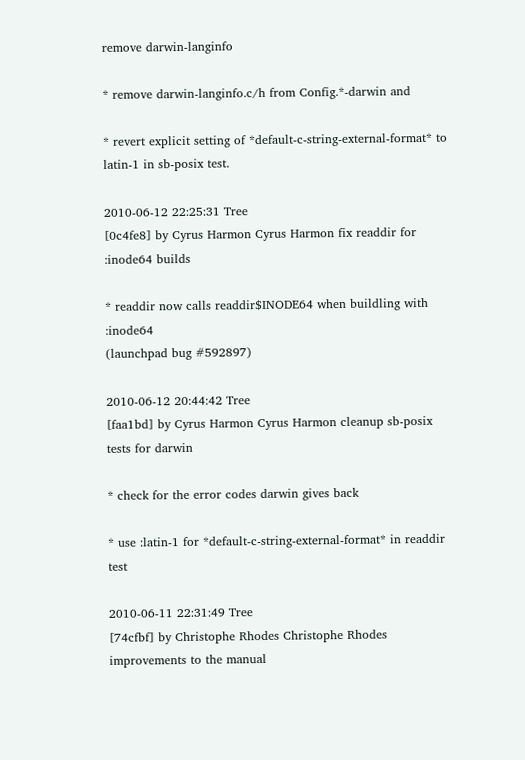remove darwin-langinfo

* remove darwin-langinfo.c/h from Config.*-darwin and

* revert explicit setting of *default-c-string-external-format* to
latin-1 in sb-posix test.

2010-06-12 22:25:31 Tree
[0c4fe8] by Cyrus Harmon Cyrus Harmon fix readdir for :inode64 builds

* readdir now calls readdir$INODE64 when buildling with :inode64
(launchpad bug #592897)

2010-06-12 20:44:42 Tree
[faa1bd] by Cyrus Harmon Cyrus Harmon cleanup sb-posix tests for darwin

* check for the error codes darwin gives back

* use :latin-1 for *default-c-string-external-format* in readdir test

2010-06-11 22:31:49 Tree
[74cfbf] by Christophe Rhodes Christophe Rhodes improvements to the manual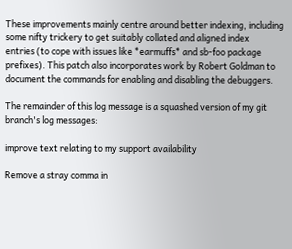These improvements mainly centre around better indexing, including
some nifty trickery to get suitably collated and aligned index
entries (to cope with issues like *earmuffs* and sb-foo package
prefixes). This patch also incorporates work by Robert Goldman to
document the commands for enabling and disabling the debuggers.

The remainder of this log message is a squashed version of my git
branch's log messages:

improve text relating to my support availability

Remove a stray comma in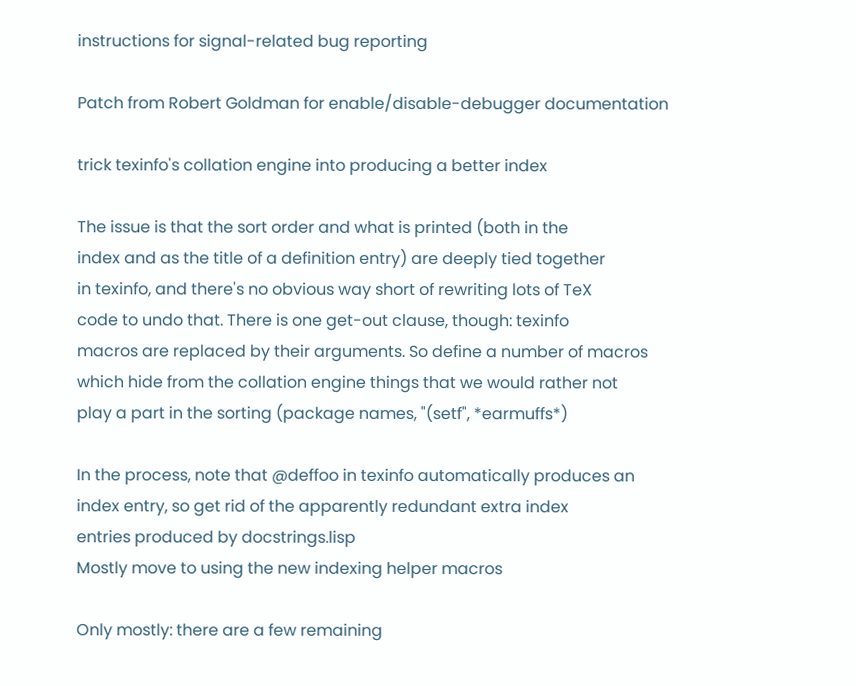instructions for signal-related bug reporting

Patch from Robert Goldman for enable/disable-debugger documentation

trick texinfo's collation engine into producing a better index

The issue is that the sort order and what is printed (both in the
index and as the title of a definition entry) are deeply tied together
in texinfo, and there's no obvious way short of rewriting lots of TeX
code to undo that. There is one get-out clause, though: texinfo
macros are replaced by their arguments. So define a number of macros
which hide from the collation engine things that we would rather not
play a part in the sorting (package names, "(setf", *earmuffs*)

In the process, note that @deffoo in texinfo automatically produces an
index entry, so get rid of the apparently redundant extra index
entries produced by docstrings.lisp
Mostly move to using the new indexing helper macros

Only mostly: there are a few remaining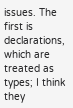issues. The first is
declarations, which are treated as types; I think they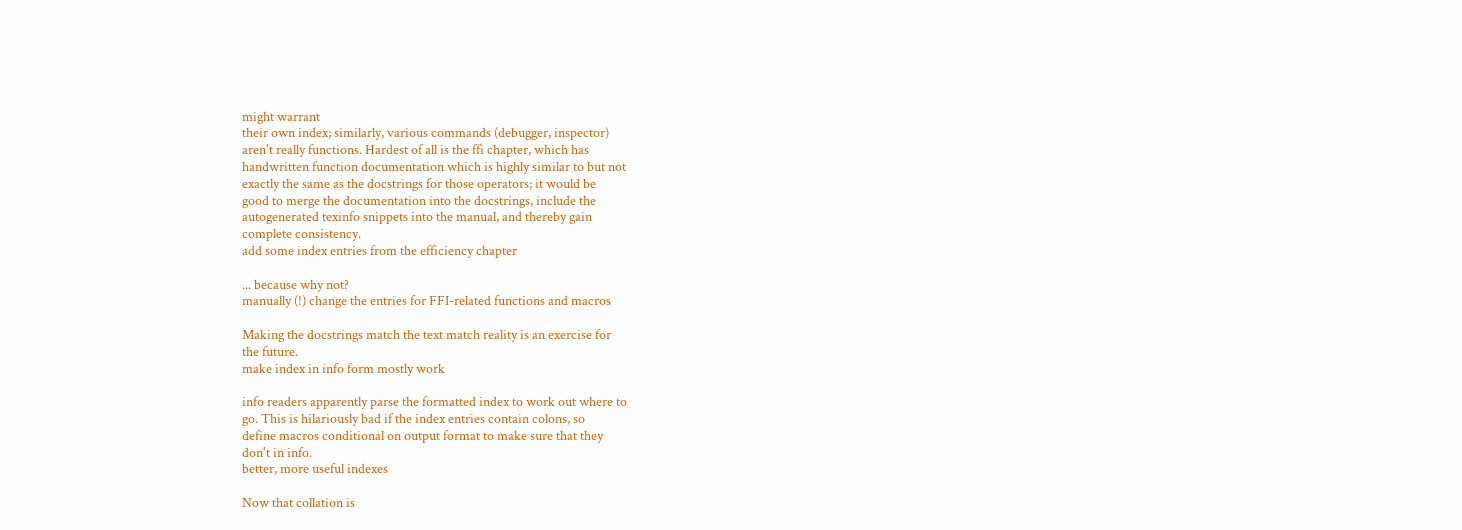might warrant
their own index; similarly, various commands (debugger, inspector)
aren't really functions. Hardest of all is the ffi chapter, which has
handwritten function documentation which is highly similar to but not
exactly the same as the docstrings for those operators; it would be
good to merge the documentation into the docstrings, include the
autogenerated texinfo snippets into the manual, and thereby gain
complete consistency.
add some index entries from the efficiency chapter

... because why not?
manually (!) change the entries for FFI-related functions and macros

Making the docstrings match the text match reality is an exercise for
the future.
make index in info form mostly work

info readers apparently parse the formatted index to work out where to
go. This is hilariously bad if the index entries contain colons, so
define macros conditional on output format to make sure that they
don't in info.
better, more useful indexes

Now that collation is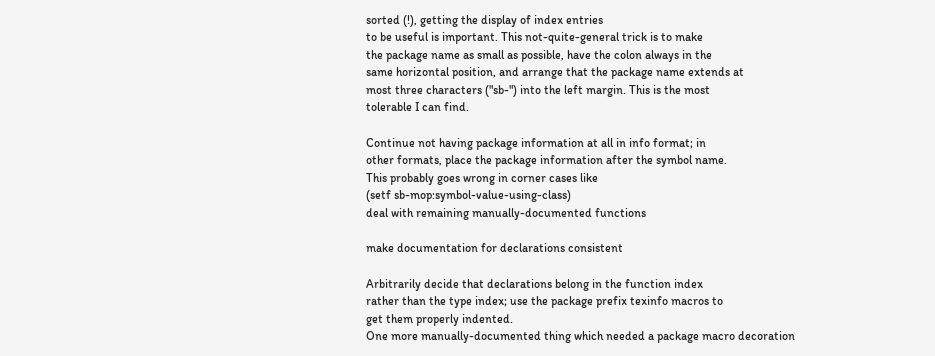sorted (!), getting the display of index entries
to be useful is important. This not-quite-general trick is to make
the package name as small as possible, have the colon always in the
same horizontal position, and arrange that the package name extends at
most three characters ("sb-") into the left margin. This is the most
tolerable I can find.

Continue not having package information at all in info format; in
other formats, place the package information after the symbol name.
This probably goes wrong in corner cases like
(setf sb-mop:symbol-value-using-class)
deal with remaining manually-documented functions

make documentation for declarations consistent

Arbitrarily decide that declarations belong in the function index
rather than the type index; use the package prefix texinfo macros to
get them properly indented.
One more manually-documented thing which needed a package macro decoration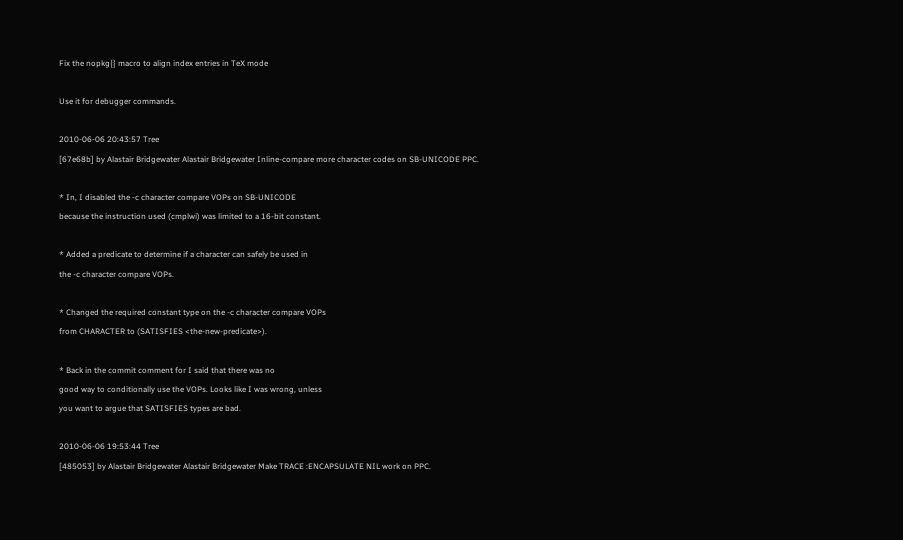Fix the nopkg{} macro to align index entries in TeX mode

Use it for debugger commands.

2010-06-06 20:43:57 Tree
[67e68b] by Alastair Bridgewater Alastair Bridgewater Inline-compare more character codes on SB-UNICODE PPC.

* In, I disabled the -c character compare VOPs on SB-UNICODE
because the instruction used (cmplwi) was limited to a 16-bit constant.

* Added a predicate to determine if a character can safely be used in
the -c character compare VOPs.

* Changed the required constant type on the -c character compare VOPs
from CHARACTER to (SATISFIES <the-new-predicate>).

* Back in the commit comment for I said that there was no
good way to conditionally use the VOPs. Looks like I was wrong, unless
you want to argue that SATISFIES types are bad.

2010-06-06 19:53:44 Tree
[485053] by Alastair Bridgewater Alastair Bridgewater Make TRACE :ENCAPSULATE NIL work on PPC.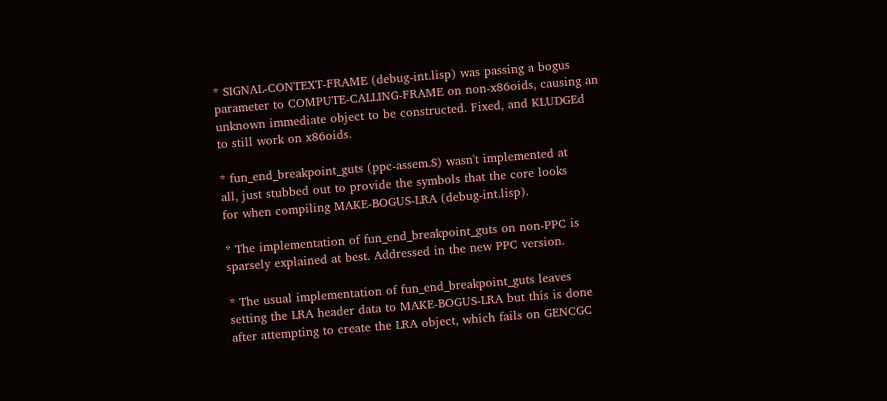* SIGNAL-CONTEXT-FRAME (debug-int.lisp) was passing a bogus
parameter to COMPUTE-CALLING-FRAME on non-x86oids, causing an
unknown immediate object to be constructed. Fixed, and KLUDGEd
to still work on x86oids.

* fun_end_breakpoint_guts (ppc-assem.S) wasn't implemented at
all, just stubbed out to provide the symbols that the core looks
for when compiling MAKE-BOGUS-LRA (debug-int.lisp).

* The implementation of fun_end_breakpoint_guts on non-PPC is
sparsely explained at best. Addressed in the new PPC version.

* The usual implementation of fun_end_breakpoint_guts leaves
setting the LRA header data to MAKE-BOGUS-LRA but this is done
after attempting to create the LRA object, which fails on GENCGC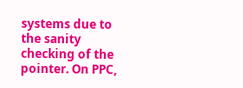systems due to the sanity checking of the pointer. On PPC,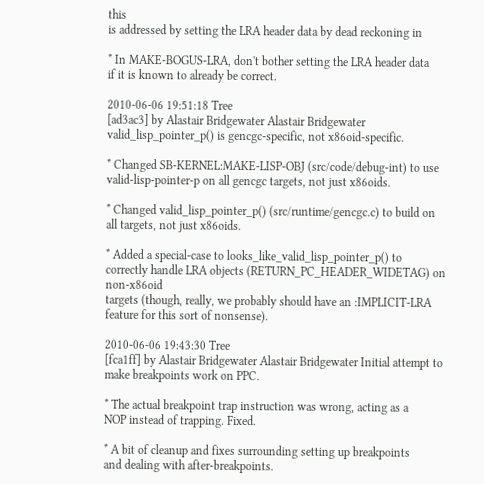this
is addressed by setting the LRA header data by dead reckoning in

* In MAKE-BOGUS-LRA, don't bother setting the LRA header data
if it is known to already be correct.

2010-06-06 19:51:18 Tree
[ad3ac3] by Alastair Bridgewater Alastair Bridgewater valid_lisp_pointer_p() is gencgc-specific, not x86oid-specific.

* Changed SB-KERNEL:MAKE-LISP-OBJ (src/code/debug-int) to use
valid-lisp-pointer-p on all gencgc targets, not just x86oids.

* Changed valid_lisp_pointer_p() (src/runtime/gencgc.c) to build on
all targets, not just x86oids.

* Added a special-case to looks_like_valid_lisp_pointer_p() to
correctly handle LRA objects (RETURN_PC_HEADER_WIDETAG) on non-x86oid
targets (though, really, we probably should have an :IMPLICIT-LRA
feature for this sort of nonsense).

2010-06-06 19:43:30 Tree
[fca1ff] by Alastair Bridgewater Alastair Bridgewater Initial attempt to make breakpoints work on PPC.

* The actual breakpoint trap instruction was wrong, acting as a
NOP instead of trapping. Fixed.

* A bit of cleanup and fixes surrounding setting up breakpoints
and dealing with after-breakpoints.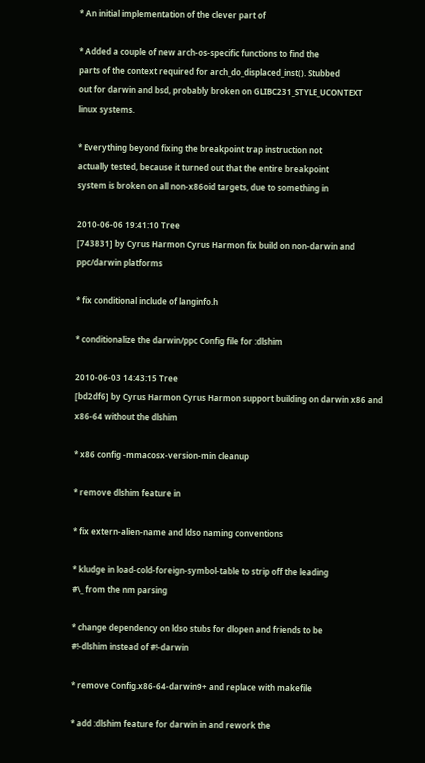* An initial implementation of the clever part of

* Added a couple of new arch-os-specific functions to find the
parts of the context required for arch_do_displaced_inst(). Stubbed
out for darwin and bsd, probably broken on GLIBC231_STYLE_UCONTEXT
linux systems.

* Everything beyond fixing the breakpoint trap instruction not
actually tested, because it turned out that the entire breakpoint
system is broken on all non-x86oid targets, due to something in

2010-06-06 19:41:10 Tree
[743831] by Cyrus Harmon Cyrus Harmon fix build on non-darwin and ppc/darwin platforms

* fix conditional include of langinfo.h

* conditionalize the darwin/ppc Config file for :dlshim

2010-06-03 14:43:15 Tree
[bd2df6] by Cyrus Harmon Cyrus Harmon support building on darwin x86 and x86-64 without the dlshim

* x86 config -mmacosx-version-min cleanup

* remove dlshim feature in

* fix extern-alien-name and ldso naming conventions

* kludge in load-cold-foreign-symbol-table to strip off the leading
#\_ from the nm parsing

* change dependency on ldso stubs for dlopen and friends to be
#!-dlshim instead of #!-darwin

* remove Config.x86-64-darwin9+ and replace with makefile

* add :dlshim feature for darwin in and rework the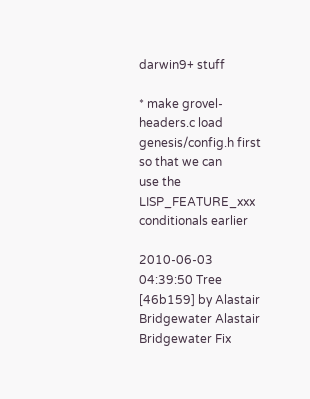darwin9+ stuff

* make grovel-headers.c load genesis/config.h first so that we can
use the LISP_FEATURE_xxx conditionals earlier

2010-06-03 04:39:50 Tree
[46b159] by Alastair Bridgewater Alastair Bridgewater Fix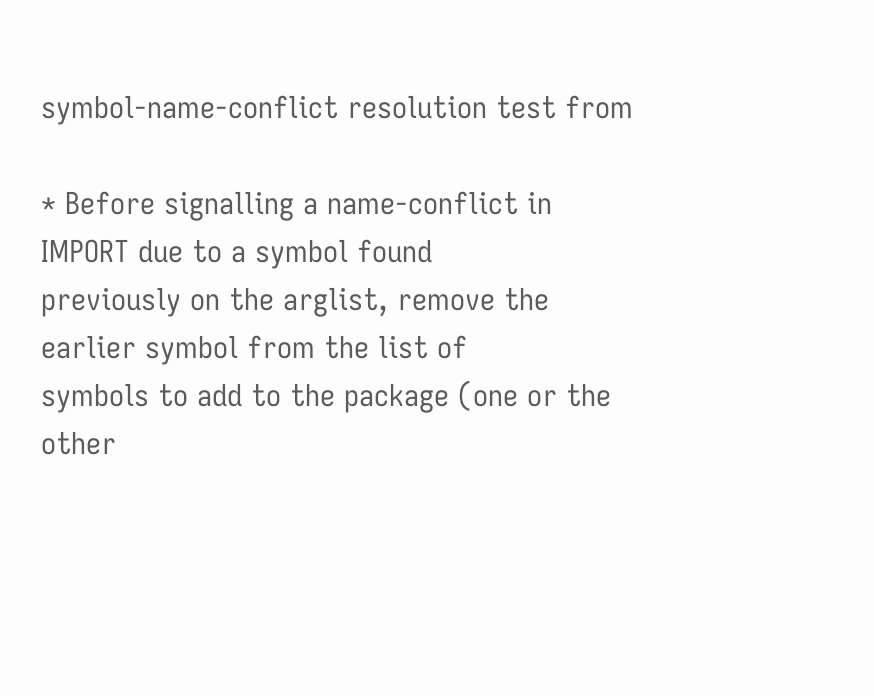symbol-name-conflict resolution test from

* Before signalling a name-conflict in IMPORT due to a symbol found
previously on the arglist, remove the earlier symbol from the list of
symbols to add to the package (one or the other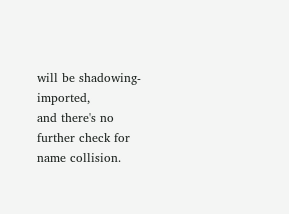will be shadowing-imported,
and there's no further check for name collision.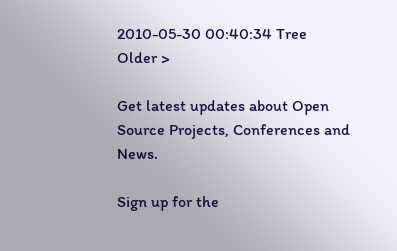2010-05-30 00:40:34 Tree
Older >

Get latest updates about Open Source Projects, Conferences and News.

Sign up for the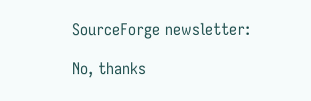SourceForge newsletter:

No, thanks